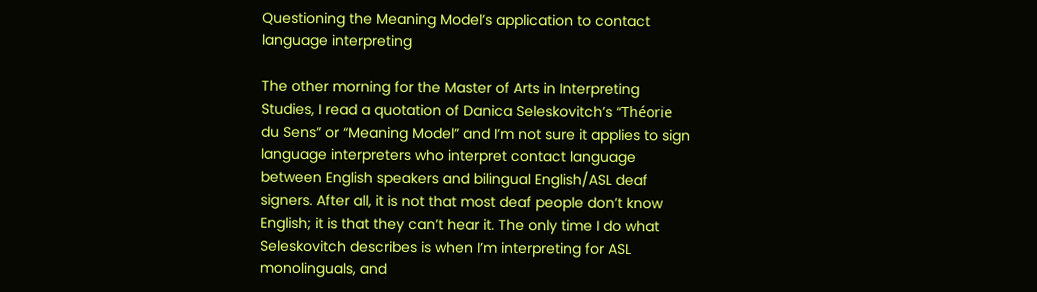Questioning the Meaning Model’s application to contact language interpreting

The other morning for the Master of Arts in Interpreting Studies, I read a quotation of Danica Seleskovitch’s “Théorie du Sens” or “Meaning Model” and I’m not sure it applies to sign language interpreters who interpret contact language between English speakers and bilingual English/ASL deaf signers. After all, it is not that most deaf people don’t know English; it is that they can’t hear it. The only time I do what Seleskovitch describes is when I’m interpreting for ASL monolinguals, and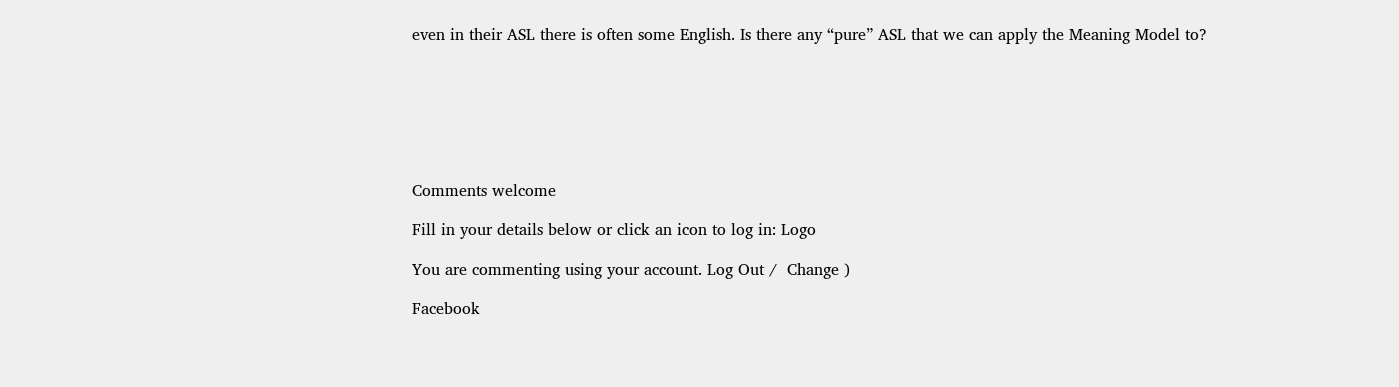even in their ASL there is often some English. Is there any “pure” ASL that we can apply the Meaning Model to?







Comments welcome

Fill in your details below or click an icon to log in: Logo

You are commenting using your account. Log Out /  Change )

Facebook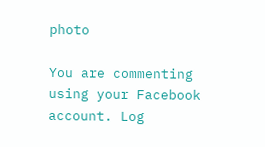photo

You are commenting using your Facebook account. Log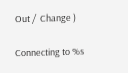Out /  Change )

Connecting to %s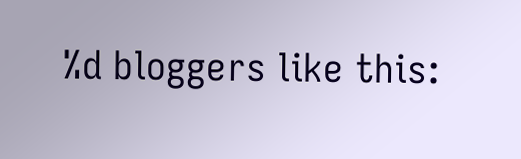%d bloggers like this: